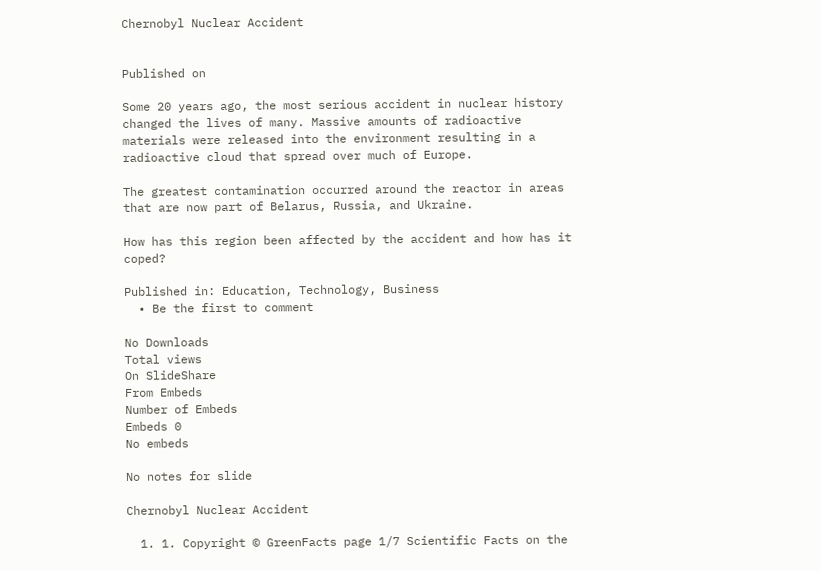Chernobyl Nuclear Accident


Published on

Some 20 years ago, the most serious accident in nuclear history changed the lives of many. Massive amounts of radioactive materials were released into the environment resulting in a radioactive cloud that spread over much of Europe.

The greatest contamination occurred around the reactor in areas that are now part of Belarus, Russia, and Ukraine.

How has this region been affected by the accident and how has it coped?

Published in: Education, Technology, Business
  • Be the first to comment

No Downloads
Total views
On SlideShare
From Embeds
Number of Embeds
Embeds 0
No embeds

No notes for slide

Chernobyl Nuclear Accident

  1. 1. Copyright © GreenFacts page 1/7 Scientific Facts on the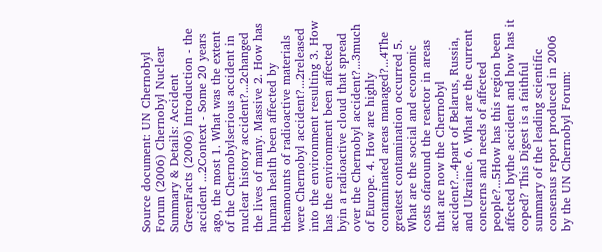Source document: UN Chernobyl Forum (2006) Chernobyl Nuclear Summary & Details: Accident GreenFacts (2006) Introduction - the accident ...2Context - Some 20 years ago, the most 1. What was the extent of the Chernobylserious accident in nuclear history accident?...2changed the lives of many. Massive 2. How has human health been affected by theamounts of radioactive materials were Chernobyl accident?...2released into the environment resulting 3. How has the environment been affected byin a radioactive cloud that spread over the Chernobyl accident?...3much of Europe. 4. How are highly contaminated areas managed?...4The greatest contamination occurred 5. What are the social and economic costs ofaround the reactor in areas that are now the Chernobyl accident?...4part of Belarus, Russia, and Ukraine. 6. What are the current concerns and needs of affected people?...5How has this region been affected bythe accident and how has it coped? This Digest is a faithful summary of the leading scientific consensus report produced in 2006 by the UN Chernobyl Forum: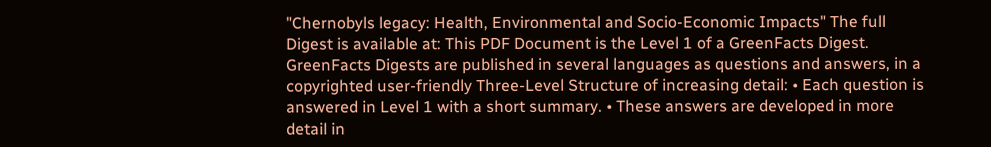"Chernobyls legacy: Health, Environmental and Socio-Economic Impacts" The full Digest is available at: This PDF Document is the Level 1 of a GreenFacts Digest. GreenFacts Digests are published in several languages as questions and answers, in a copyrighted user-friendly Three-Level Structure of increasing detail: • Each question is answered in Level 1 with a short summary. • These answers are developed in more detail in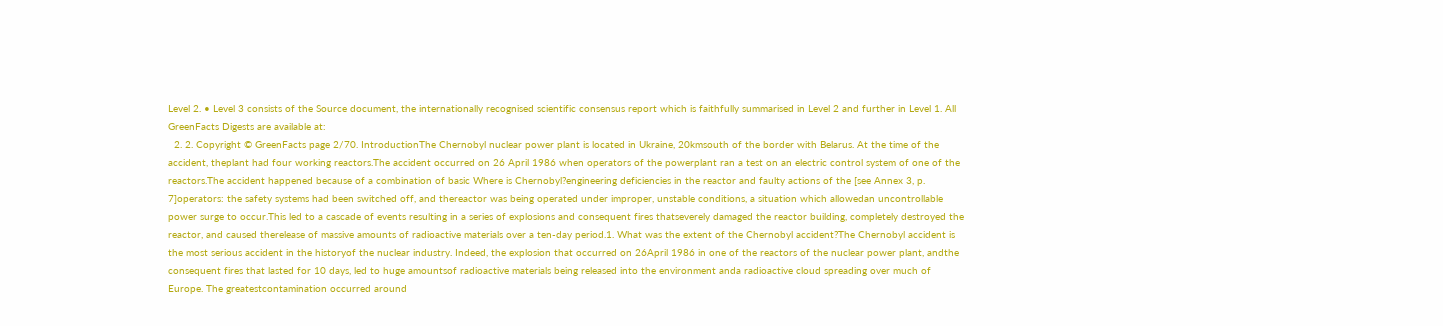Level 2. • Level 3 consists of the Source document, the internationally recognised scientific consensus report which is faithfully summarised in Level 2 and further in Level 1. All GreenFacts Digests are available at:
  2. 2. Copyright © GreenFacts page 2/70. IntroductionThe Chernobyl nuclear power plant is located in Ukraine, 20kmsouth of the border with Belarus. At the time of the accident, theplant had four working reactors.The accident occurred on 26 April 1986 when operators of the powerplant ran a test on an electric control system of one of the reactors.The accident happened because of a combination of basic Where is Chernobyl?engineering deficiencies in the reactor and faulty actions of the [see Annex 3, p. 7]operators: the safety systems had been switched off, and thereactor was being operated under improper, unstable conditions, a situation which allowedan uncontrollable power surge to occur.This led to a cascade of events resulting in a series of explosions and consequent fires thatseverely damaged the reactor building, completely destroyed the reactor, and caused therelease of massive amounts of radioactive materials over a ten-day period.1. What was the extent of the Chernobyl accident?The Chernobyl accident is the most serious accident in the historyof the nuclear industry. Indeed, the explosion that occurred on 26April 1986 in one of the reactors of the nuclear power plant, andthe consequent fires that lasted for 10 days, led to huge amountsof radioactive materials being released into the environment anda radioactive cloud spreading over much of Europe. The greatestcontamination occurred around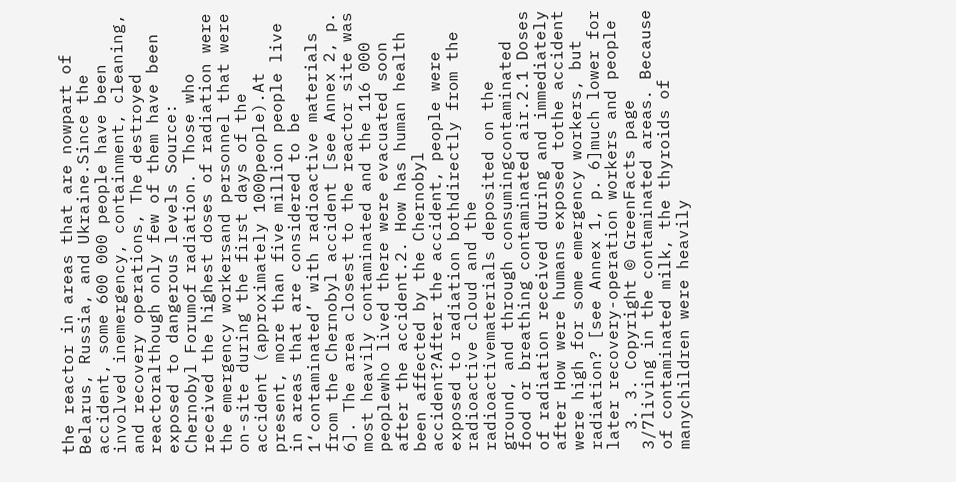the reactor in areas that are nowpart of Belarus, Russia, and Ukraine.Since the accident, some 600 000 people have been involved inemergency, containment, cleaning, and recovery operations, The destroyed reactoralthough only few of them have been exposed to dangerous levels Source: Chernobyl Forumof radiation. Those who received the highest doses of radiation were the emergency workersand personnel that were on-site during the first days of the accident (approximately 1000people).At present, more than five million people live in areas that are considered to be 1‘contaminated’ with radioactive materials from the Chernobyl accident [see Annex 2, p. 6]. The area closest to the reactor site was most heavily contaminated and the 116 000 peoplewho lived there were evacuated soon after the accident.2. How has human health been affected by the Chernobyl accident?After the accident, people were exposed to radiation bothdirectly from the radioactive cloud and the radioactivematerials deposited on the ground, and through consumingcontaminated food or breathing contaminated air.2.1 Doses of radiation received during and immediately after How were humans exposed tothe accident were high for some emergency workers, but radiation? [see Annex 1, p. 6]much lower for later recovery-operation workers and people
  3. 3. Copyright © GreenFacts page 3/7living in the contaminated areas. Because of contaminated milk, the thyroids of manychildren were heavily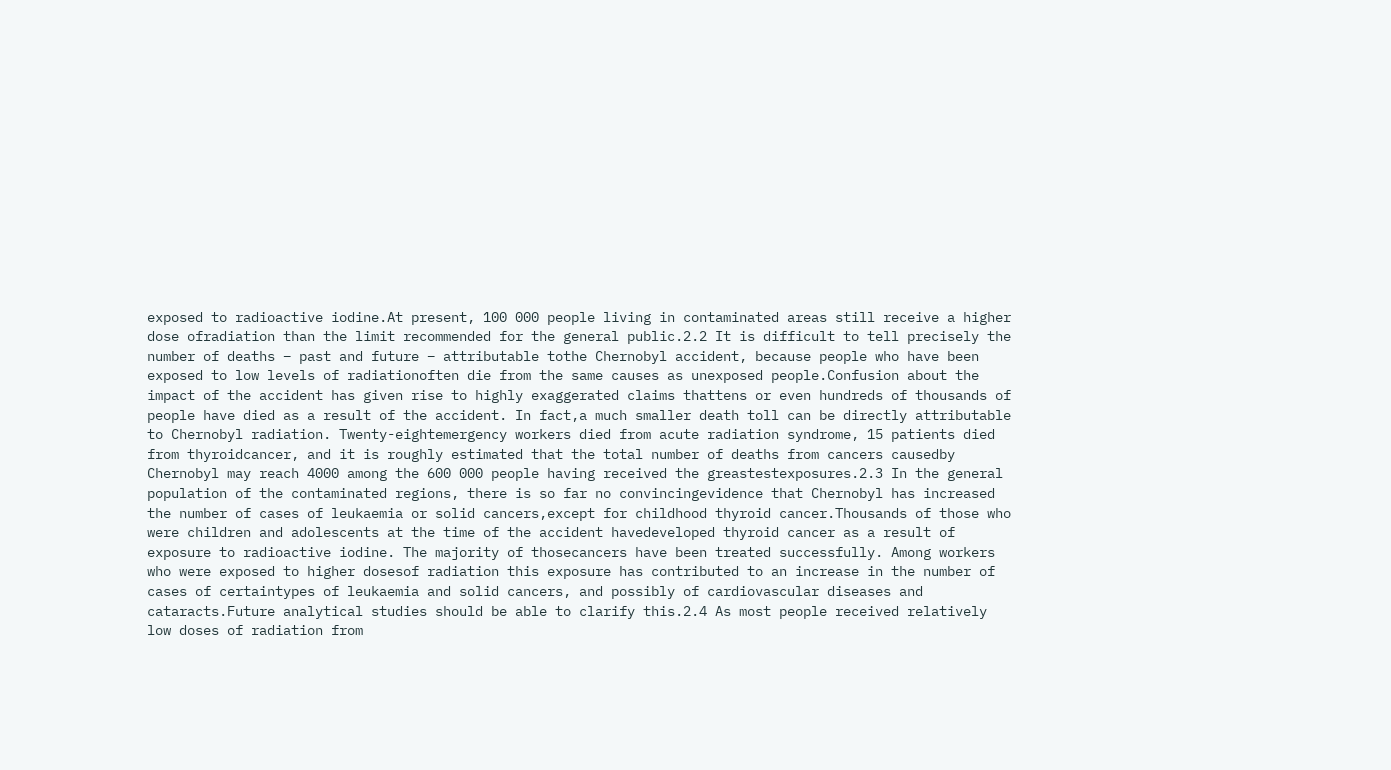exposed to radioactive iodine.At present, 100 000 people living in contaminated areas still receive a higher dose ofradiation than the limit recommended for the general public.2.2 It is difficult to tell precisely the number of deaths – past and future – attributable tothe Chernobyl accident, because people who have been exposed to low levels of radiationoften die from the same causes as unexposed people.Confusion about the impact of the accident has given rise to highly exaggerated claims thattens or even hundreds of thousands of people have died as a result of the accident. In fact,a much smaller death toll can be directly attributable to Chernobyl radiation. Twenty-eightemergency workers died from acute radiation syndrome, 15 patients died from thyroidcancer, and it is roughly estimated that the total number of deaths from cancers causedby Chernobyl may reach 4000 among the 600 000 people having received the greastestexposures.2.3 In the general population of the contaminated regions, there is so far no convincingevidence that Chernobyl has increased the number of cases of leukaemia or solid cancers,except for childhood thyroid cancer.Thousands of those who were children and adolescents at the time of the accident havedeveloped thyroid cancer as a result of exposure to radioactive iodine. The majority of thosecancers have been treated successfully. Among workers who were exposed to higher dosesof radiation this exposure has contributed to an increase in the number of cases of certaintypes of leukaemia and solid cancers, and possibly of cardiovascular diseases and cataracts.Future analytical studies should be able to clarify this.2.4 As most people received relatively low doses of radiation from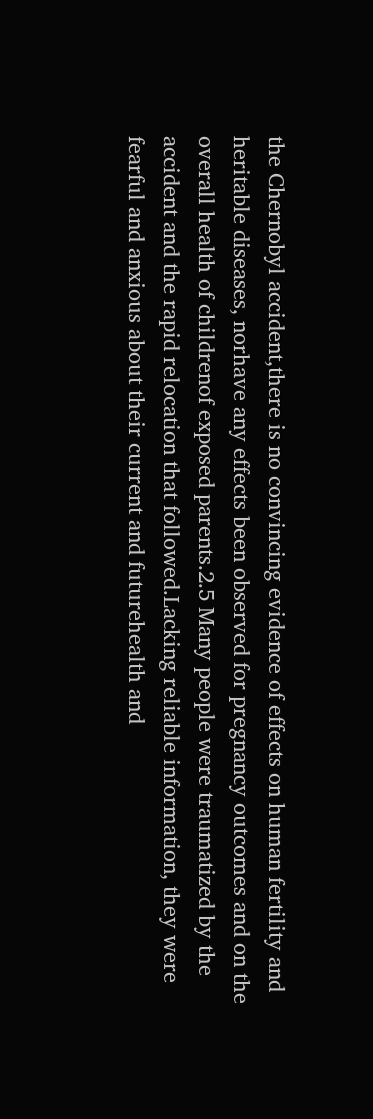the Chernobyl accident,there is no convincing evidence of effects on human fertility and heritable diseases, norhave any effects been observed for pregnancy outcomes and on the overall health of childrenof exposed parents.2.5 Many people were traumatized by the accident and the rapid relocation that followed.Lacking reliable information, they were fearful and anxious about their current and futurehealth and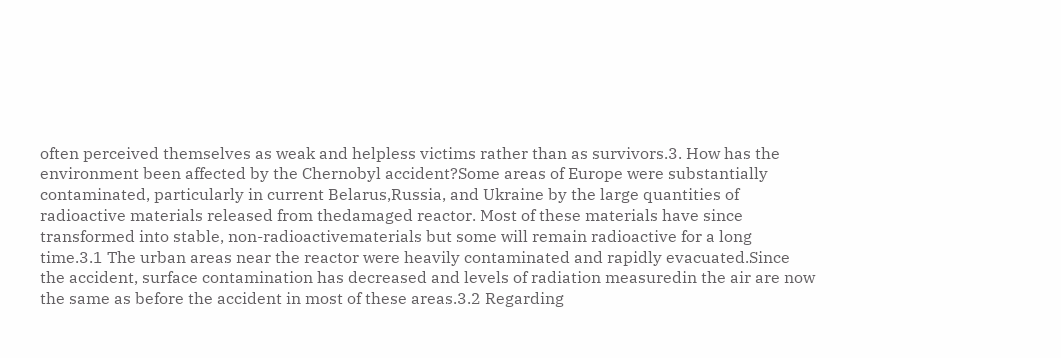often perceived themselves as weak and helpless victims rather than as survivors.3. How has the environment been affected by the Chernobyl accident?Some areas of Europe were substantially contaminated, particularly in current Belarus,Russia, and Ukraine by the large quantities of radioactive materials released from thedamaged reactor. Most of these materials have since transformed into stable, non-radioactivematerials but some will remain radioactive for a long time.3.1 The urban areas near the reactor were heavily contaminated and rapidly evacuated.Since the accident, surface contamination has decreased and levels of radiation measuredin the air are now the same as before the accident in most of these areas.3.2 Regarding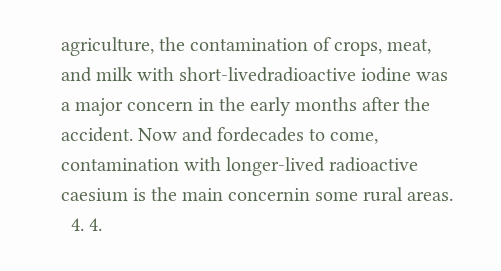agriculture, the contamination of crops, meat, and milk with short-livedradioactive iodine was a major concern in the early months after the accident. Now and fordecades to come, contamination with longer-lived radioactive caesium is the main concernin some rural areas.
  4. 4.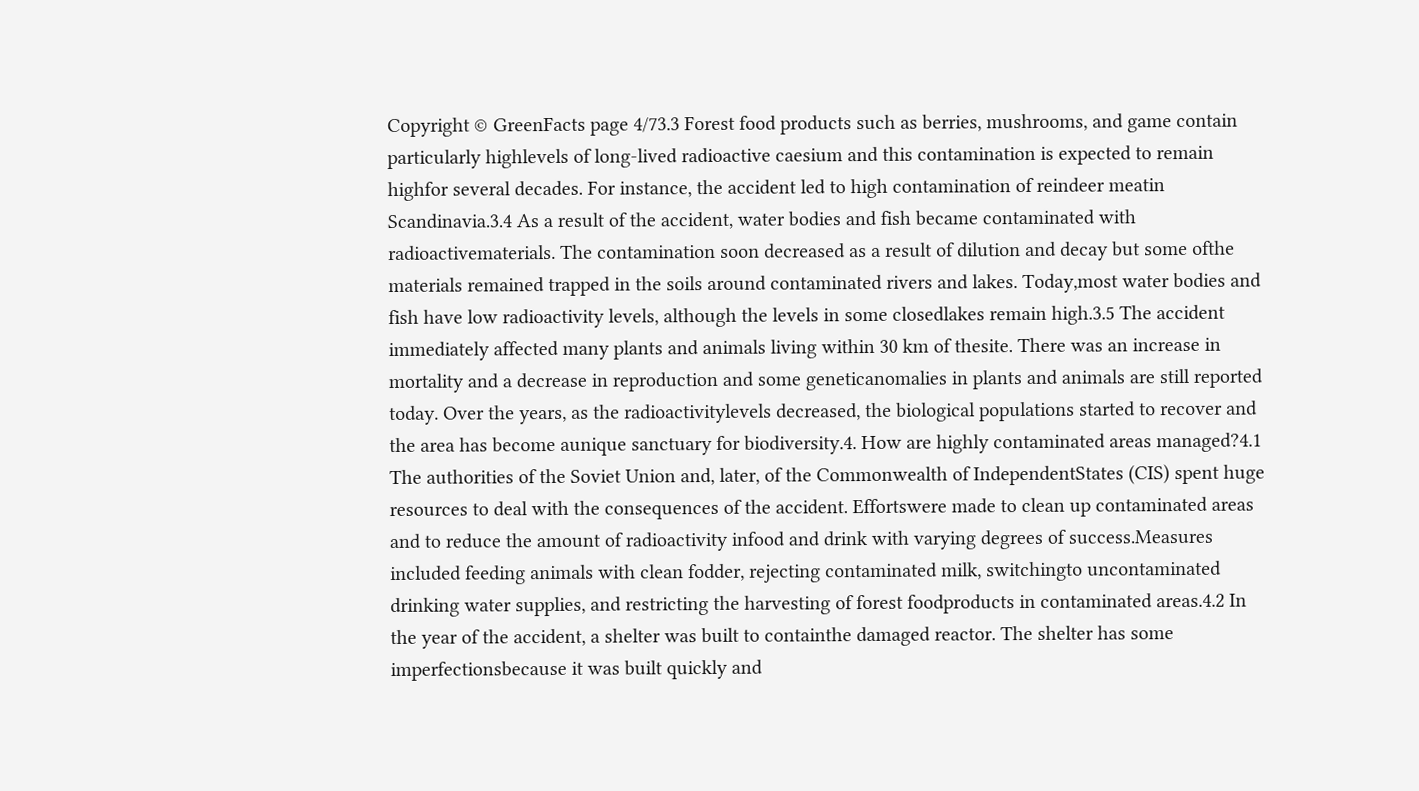Copyright © GreenFacts page 4/73.3 Forest food products such as berries, mushrooms, and game contain particularly highlevels of long-lived radioactive caesium and this contamination is expected to remain highfor several decades. For instance, the accident led to high contamination of reindeer meatin Scandinavia.3.4 As a result of the accident, water bodies and fish became contaminated with radioactivematerials. The contamination soon decreased as a result of dilution and decay but some ofthe materials remained trapped in the soils around contaminated rivers and lakes. Today,most water bodies and fish have low radioactivity levels, although the levels in some closedlakes remain high.3.5 The accident immediately affected many plants and animals living within 30 km of thesite. There was an increase in mortality and a decrease in reproduction and some geneticanomalies in plants and animals are still reported today. Over the years, as the radioactivitylevels decreased, the biological populations started to recover and the area has become aunique sanctuary for biodiversity.4. How are highly contaminated areas managed?4.1 The authorities of the Soviet Union and, later, of the Commonwealth of IndependentStates (CIS) spent huge resources to deal with the consequences of the accident. Effortswere made to clean up contaminated areas and to reduce the amount of radioactivity infood and drink with varying degrees of success.Measures included feeding animals with clean fodder, rejecting contaminated milk, switchingto uncontaminated drinking water supplies, and restricting the harvesting of forest foodproducts in contaminated areas.4.2 In the year of the accident, a shelter was built to containthe damaged reactor. The shelter has some imperfectionsbecause it was built quickly and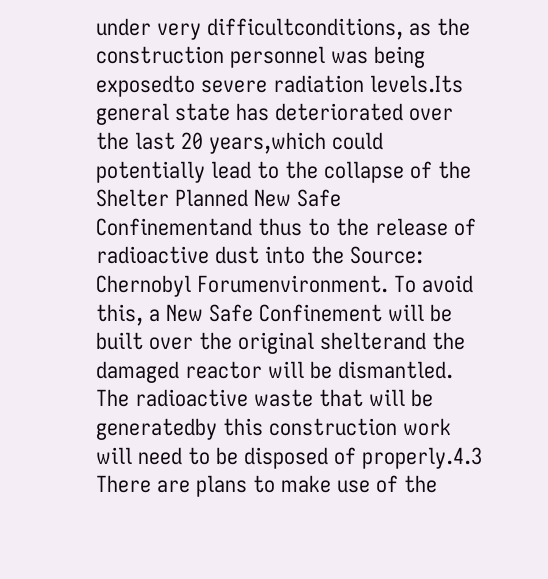under very difficultconditions, as the construction personnel was being exposedto severe radiation levels.Its general state has deteriorated over the last 20 years,which could potentially lead to the collapse of the Shelter Planned New Safe Confinementand thus to the release of radioactive dust into the Source: Chernobyl Forumenvironment. To avoid this, a New Safe Confinement will be built over the original shelterand the damaged reactor will be dismantled. The radioactive waste that will be generatedby this construction work will need to be disposed of properly.4.3 There are plans to make use of the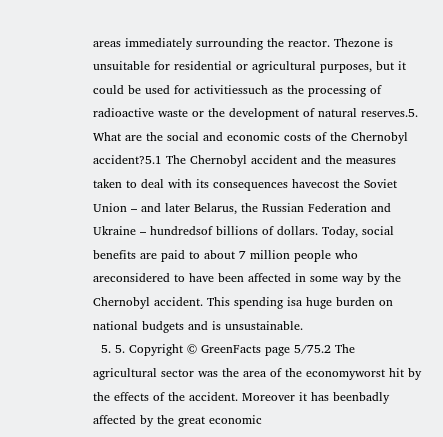areas immediately surrounding the reactor. Thezone is unsuitable for residential or agricultural purposes, but it could be used for activitiessuch as the processing of radioactive waste or the development of natural reserves.5. What are the social and economic costs of the Chernobyl accident?5.1 The Chernobyl accident and the measures taken to deal with its consequences havecost the Soviet Union – and later Belarus, the Russian Federation and Ukraine – hundredsof billions of dollars. Today, social benefits are paid to about 7 million people who areconsidered to have been affected in some way by the Chernobyl accident. This spending isa huge burden on national budgets and is unsustainable.
  5. 5. Copyright © GreenFacts page 5/75.2 The agricultural sector was the area of the economyworst hit by the effects of the accident. Moreover it has beenbadly affected by the great economic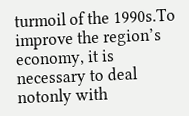turmoil of the 1990s.To improve the region’s economy, it is necessary to deal notonly with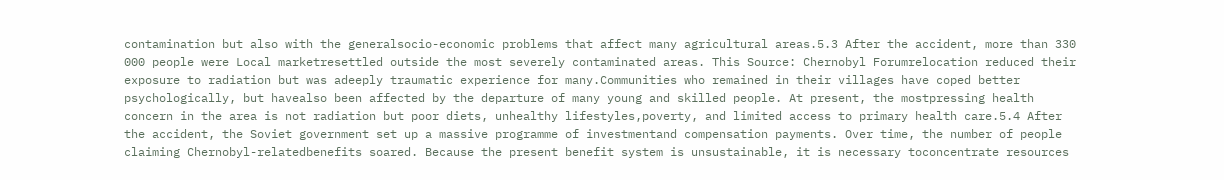contamination but also with the generalsocio-economic problems that affect many agricultural areas.5.3 After the accident, more than 330 000 people were Local marketresettled outside the most severely contaminated areas. This Source: Chernobyl Forumrelocation reduced their exposure to radiation but was adeeply traumatic experience for many.Communities who remained in their villages have coped better psychologically, but havealso been affected by the departure of many young and skilled people. At present, the mostpressing health concern in the area is not radiation but poor diets, unhealthy lifestyles,poverty, and limited access to primary health care.5.4 After the accident, the Soviet government set up a massive programme of investmentand compensation payments. Over time, the number of people claiming Chernobyl-relatedbenefits soared. Because the present benefit system is unsustainable, it is necessary toconcentrate resources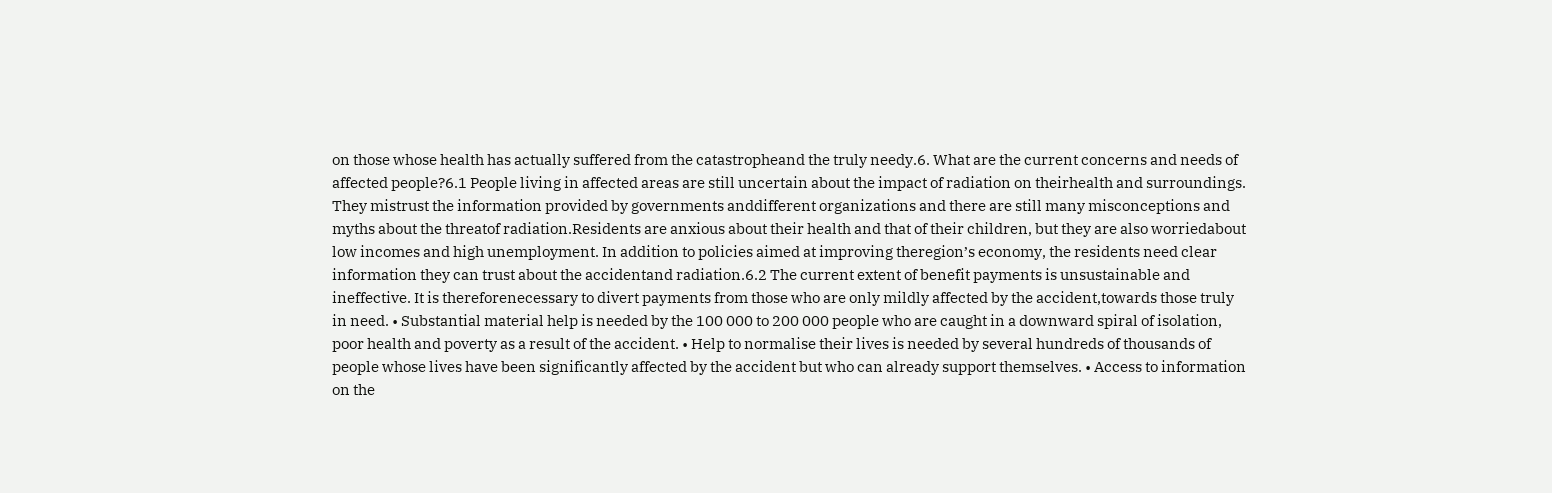on those whose health has actually suffered from the catastropheand the truly needy.6. What are the current concerns and needs of affected people?6.1 People living in affected areas are still uncertain about the impact of radiation on theirhealth and surroundings. They mistrust the information provided by governments anddifferent organizations and there are still many misconceptions and myths about the threatof radiation.Residents are anxious about their health and that of their children, but they are also worriedabout low incomes and high unemployment. In addition to policies aimed at improving theregion’s economy, the residents need clear information they can trust about the accidentand radiation.6.2 The current extent of benefit payments is unsustainable and ineffective. It is thereforenecessary to divert payments from those who are only mildly affected by the accident,towards those truly in need. • Substantial material help is needed by the 100 000 to 200 000 people who are caught in a downward spiral of isolation, poor health and poverty as a result of the accident. • Help to normalise their lives is needed by several hundreds of thousands of people whose lives have been significantly affected by the accident but who can already support themselves. • Access to information on the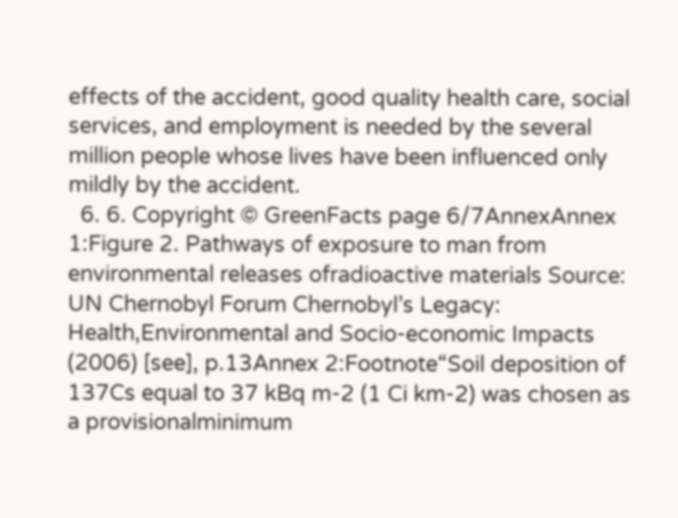effects of the accident, good quality health care, social services, and employment is needed by the several million people whose lives have been influenced only mildly by the accident.
  6. 6. Copyright © GreenFacts page 6/7AnnexAnnex 1:Figure 2. Pathways of exposure to man from environmental releases ofradioactive materials Source: UN Chernobyl Forum Chernobyl’s Legacy: Health,Environmental and Socio-economic Impacts (2006) [see], p.13Annex 2:Footnote“Soil deposition of 137Cs equal to 37 kBq m-2 (1 Ci km-2) was chosen as a provisionalminimum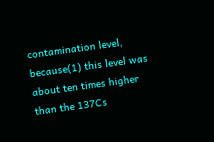contamination level, because(1) this level was about ten times higher than the 137Cs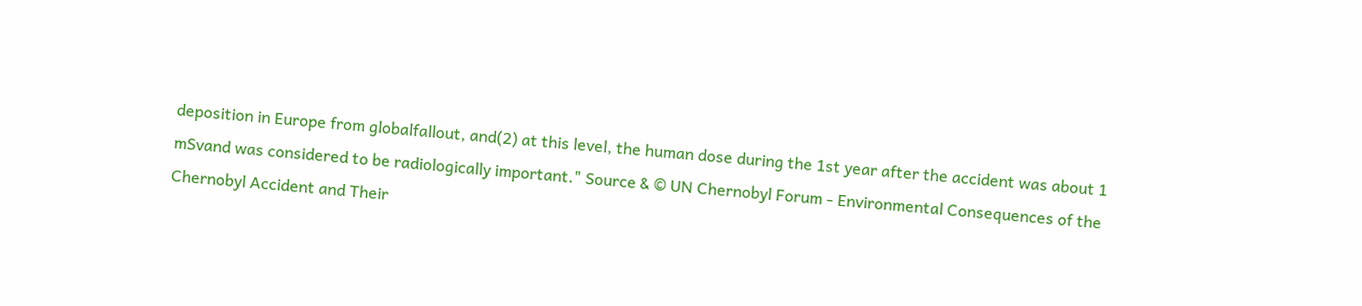deposition in Europe from globalfallout, and(2) at this level, the human dose during the 1st year after the accident was about 1 mSvand was considered to be radiologically important." Source & © UN Chernobyl Forum - Environmental Consequences of the Chernobyl Accident and Their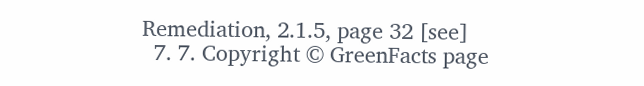Remediation, 2.1.5, page 32 [see]
  7. 7. Copyright © GreenFacts page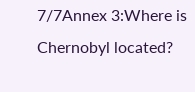7/7Annex 3:Where is Chernobyl located?